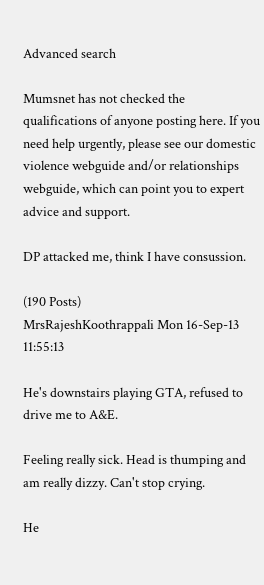Advanced search

Mumsnet has not checked the qualifications of anyone posting here. If you need help urgently, please see our domestic violence webguide and/or relationships webguide, which can point you to expert advice and support.

DP attacked me, think I have consussion.

(190 Posts)
MrsRajeshKoothrappali Mon 16-Sep-13 11:55:13

He's downstairs playing GTA, refused to drive me to A&E.

Feeling really sick. Head is thumping and am really dizzy. Can't stop crying.

He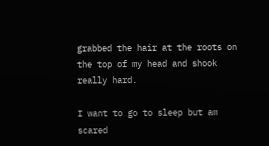grabbed the hair at the roots on the top of my head and shook really hard.

I want to go to sleep but am scared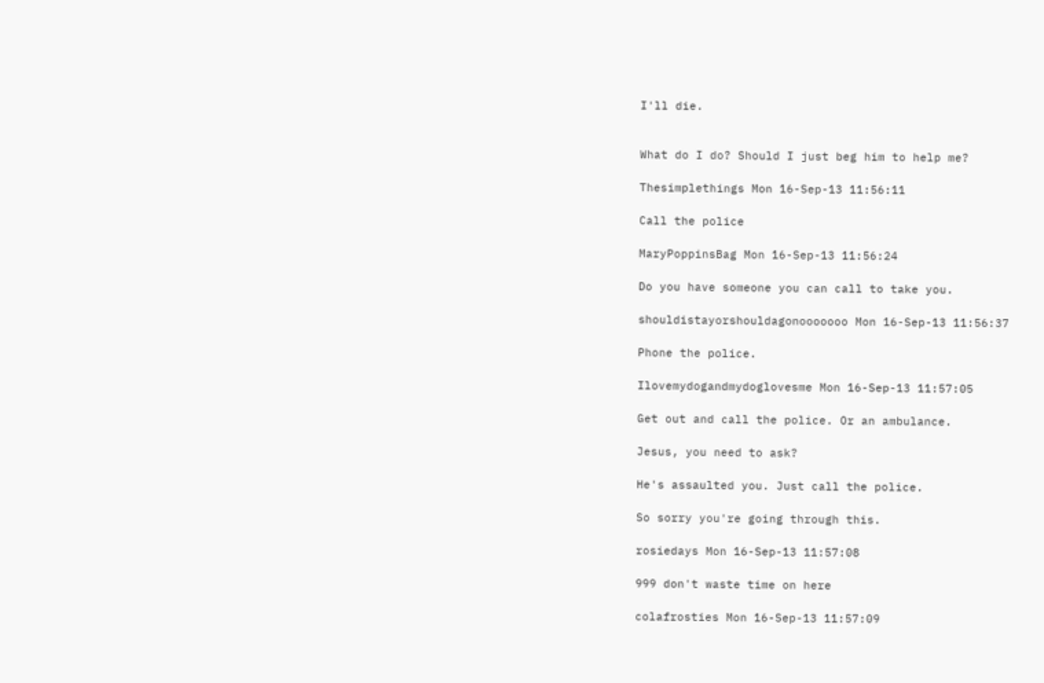I'll die.


What do I do? Should I just beg him to help me?

Thesimplethings Mon 16-Sep-13 11:56:11

Call the police

MaryPoppinsBag Mon 16-Sep-13 11:56:24

Do you have someone you can call to take you.

shouldistayorshouldagonooooooo Mon 16-Sep-13 11:56:37

Phone the police.

Ilovemydogandmydoglovesme Mon 16-Sep-13 11:57:05

Get out and call the police. Or an ambulance.

Jesus, you need to ask?

He's assaulted you. Just call the police.

So sorry you're going through this.

rosiedays Mon 16-Sep-13 11:57:08

999 don't waste time on here

colafrosties Mon 16-Sep-13 11:57:09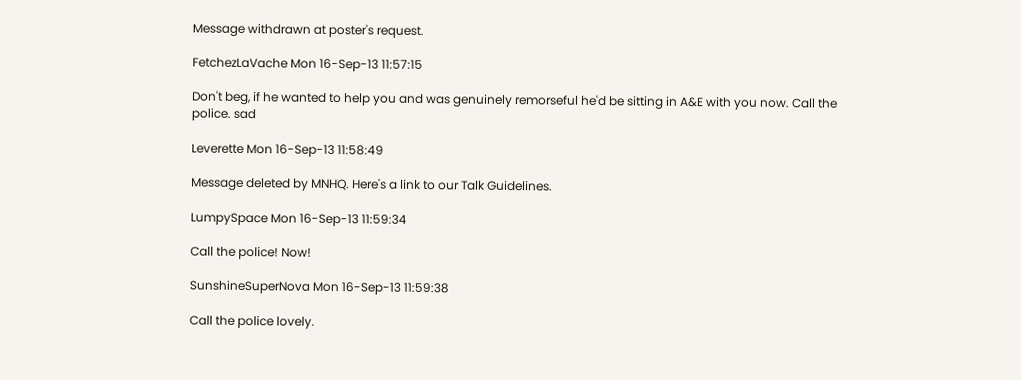Message withdrawn at poster's request.

FetchezLaVache Mon 16-Sep-13 11:57:15

Don't beg, if he wanted to help you and was genuinely remorseful he'd be sitting in A&E with you now. Call the police. sad

Leverette Mon 16-Sep-13 11:58:49

Message deleted by MNHQ. Here's a link to our Talk Guidelines.

LumpySpace Mon 16-Sep-13 11:59:34

Call the police! Now!

SunshineSuperNova Mon 16-Sep-13 11:59:38

Call the police lovely.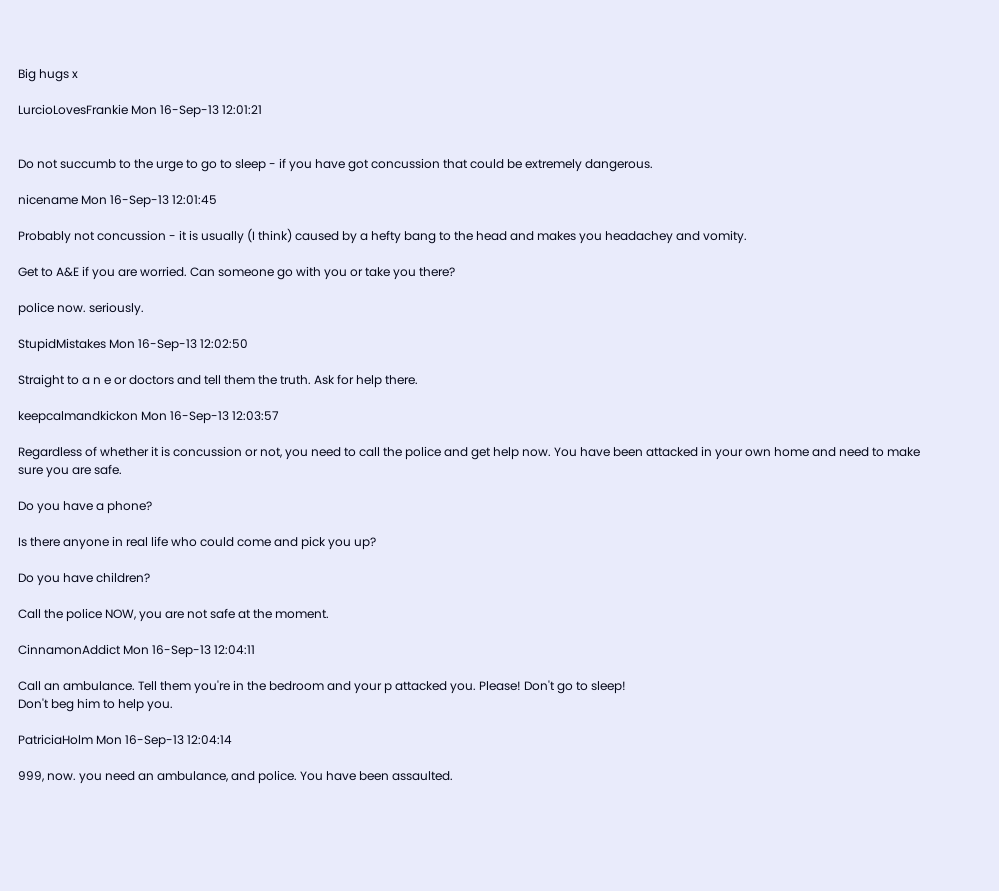Big hugs x

LurcioLovesFrankie Mon 16-Sep-13 12:01:21


Do not succumb to the urge to go to sleep - if you have got concussion that could be extremely dangerous.

nicename Mon 16-Sep-13 12:01:45

Probably not concussion - it is usually (I think) caused by a hefty bang to the head and makes you headachey and vomity.

Get to A&E if you are worried. Can someone go with you or take you there?

police now. seriously.

StupidMistakes Mon 16-Sep-13 12:02:50

Straight to a n e or doctors and tell them the truth. Ask for help there.

keepcalmandkickon Mon 16-Sep-13 12:03:57

Regardless of whether it is concussion or not, you need to call the police and get help now. You have been attacked in your own home and need to make sure you are safe.

Do you have a phone?

Is there anyone in real life who could come and pick you up?

Do you have children?

Call the police NOW, you are not safe at the moment.

CinnamonAddict Mon 16-Sep-13 12:04:11

Call an ambulance. Tell them you're in the bedroom and your p attacked you. Please! Don't go to sleep!
Don't beg him to help you.

PatriciaHolm Mon 16-Sep-13 12:04:14

999, now. you need an ambulance, and police. You have been assaulted.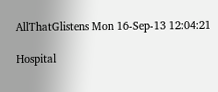AllThatGlistens Mon 16-Sep-13 12:04:21

Hospital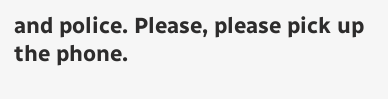and police. Please, please pick up the phone.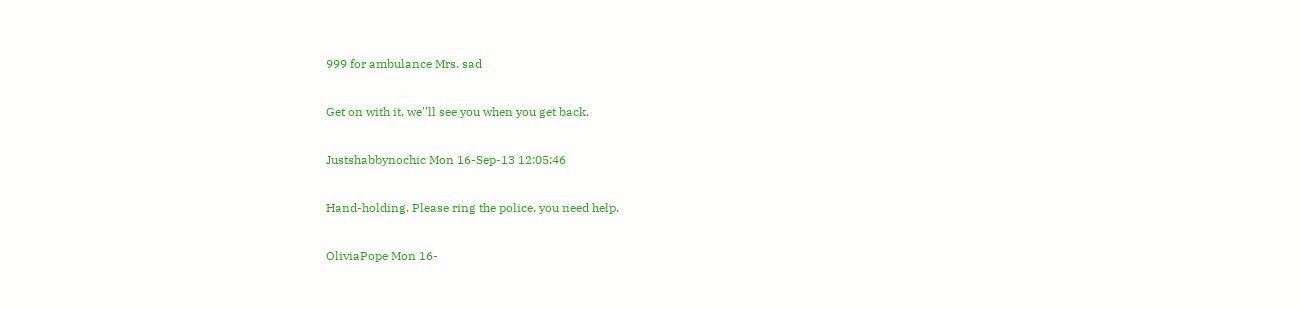999 for ambulance Mrs. sad

Get on with it, we''ll see you when you get back.

Justshabbynochic Mon 16-Sep-13 12:05:46

Hand-holding. Please ring the police, you need help.

OliviaPope Mon 16-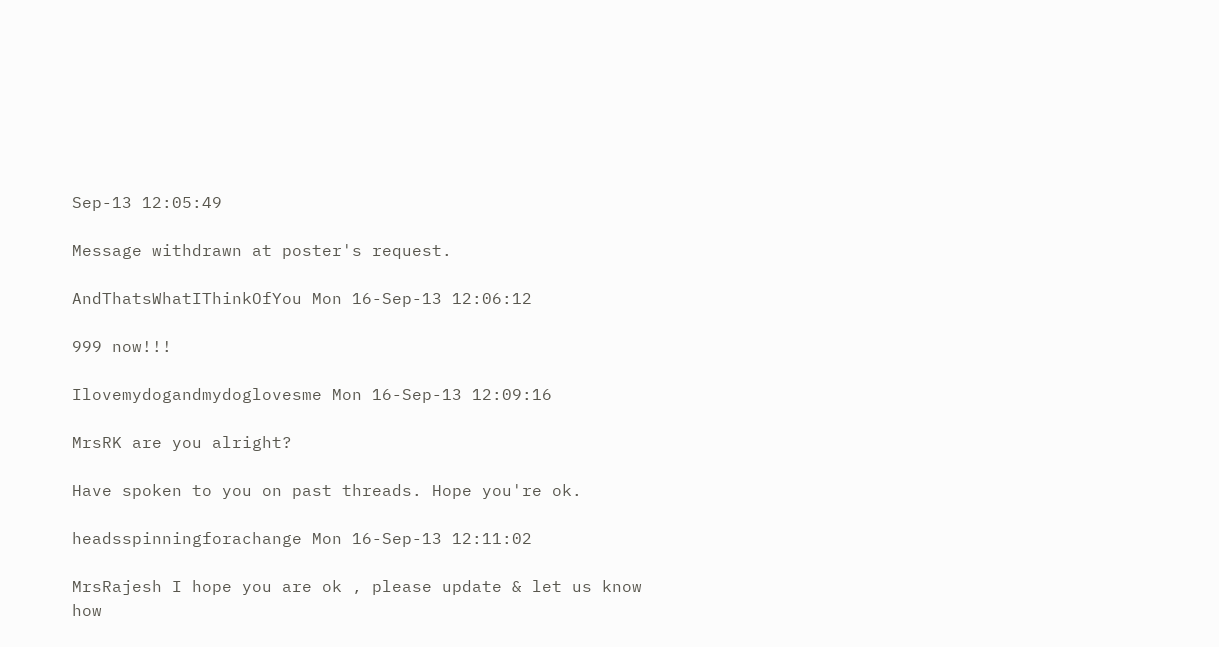Sep-13 12:05:49

Message withdrawn at poster's request.

AndThatsWhatIThinkOfYou Mon 16-Sep-13 12:06:12

999 now!!!

Ilovemydogandmydoglovesme Mon 16-Sep-13 12:09:16

MrsRK are you alright?

Have spoken to you on past threads. Hope you're ok.

headsspinningforachange Mon 16-Sep-13 12:11:02

MrsRajesh I hope you are ok , please update & let us know how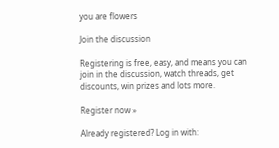you are flowers

Join the discussion

Registering is free, easy, and means you can join in the discussion, watch threads, get discounts, win prizes and lots more.

Register now »

Already registered? Log in with: